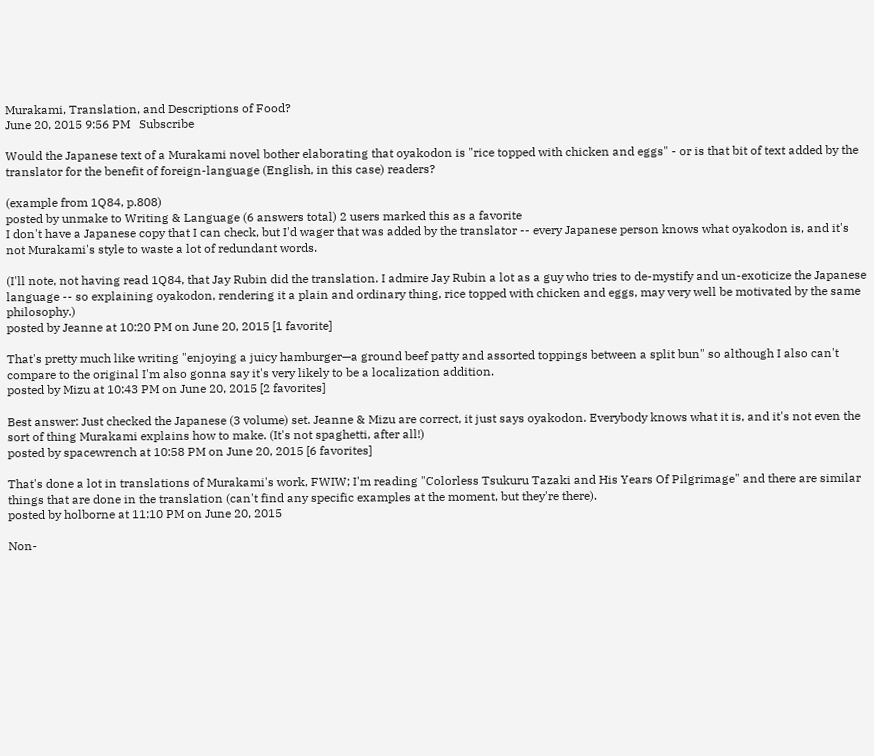Murakami, Translation, and Descriptions of Food?
June 20, 2015 9:56 PM   Subscribe

Would the Japanese text of a Murakami novel bother elaborating that oyakodon is "rice topped with chicken and eggs" - or is that bit of text added by the translator for the benefit of foreign-language (English, in this case) readers?

(example from 1Q84, p.808)
posted by unmake to Writing & Language (6 answers total) 2 users marked this as a favorite
I don't have a Japanese copy that I can check, but I'd wager that was added by the translator -- every Japanese person knows what oyakodon is, and it's not Murakami's style to waste a lot of redundant words.

(I'll note, not having read 1Q84, that Jay Rubin did the translation. I admire Jay Rubin a lot as a guy who tries to de-mystify and un-exoticize the Japanese language -- so explaining oyakodon, rendering it a plain and ordinary thing, rice topped with chicken and eggs, may very well be motivated by the same philosophy.)
posted by Jeanne at 10:20 PM on June 20, 2015 [1 favorite]

That's pretty much like writing "enjoying a juicy hamburger—a ground beef patty and assorted toppings between a split bun" so although I also can't compare to the original I'm also gonna say it's very likely to be a localization addition.
posted by Mizu at 10:43 PM on June 20, 2015 [2 favorites]

Best answer: Just checked the Japanese (3 volume) set. Jeanne & Mizu are correct, it just says oyakodon. Everybody knows what it is, and it's not even the sort of thing Murakami explains how to make. (It's not spaghetti, after all!)
posted by spacewrench at 10:58 PM on June 20, 2015 [6 favorites]

That's done a lot in translations of Murakami's work, FWIW; I'm reading "Colorless Tsukuru Tazaki and His Years Of Pilgrimage" and there are similar things that are done in the translation (can't find any specific examples at the moment, but they're there).
posted by holborne at 11:10 PM on June 20, 2015

Non-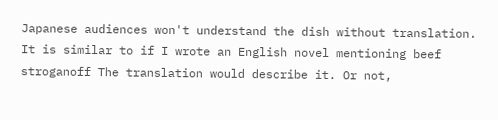Japanese audiences won't understand the dish without translation. It is similar to if I wrote an English novel mentioning beef stroganoff The translation would describe it. Or not,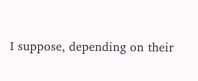I suppose, depending on their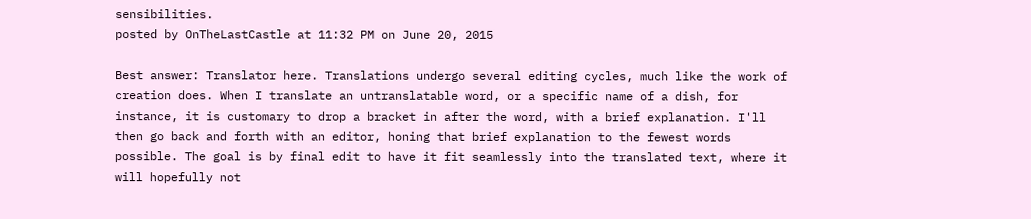sensibilities.
posted by OnTheLastCastle at 11:32 PM on June 20, 2015

Best answer: Translator here. Translations undergo several editing cycles, much like the work of creation does. When I translate an untranslatable word, or a specific name of a dish, for instance, it is customary to drop a bracket in after the word, with a brief explanation. I'll then go back and forth with an editor, honing that brief explanation to the fewest words possible. The goal is by final edit to have it fit seamlessly into the translated text, where it will hopefully not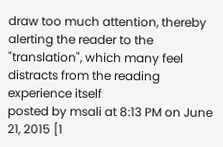draw too much attention, thereby alerting the reader to the "translation", which many feel distracts from the reading experience itself
posted by msali at 8:13 PM on June 21, 2015 [1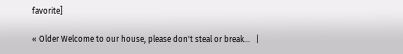favorite]

« Older Welcome to our house, please don't steal or break...   |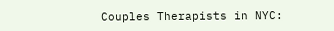Couples Therapists in NYC: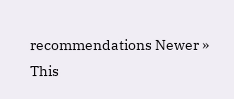recommendations Newer »
This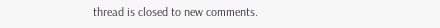thread is closed to new comments.